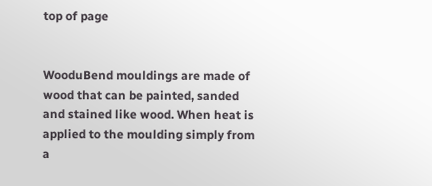top of page


WooduBend mouldings are made of wood that can be painted, sanded and stained like wood. When heat is applied to the moulding simply from a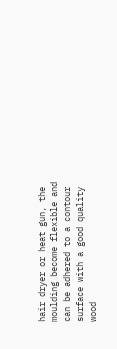hair dryer or heat gun, the moulding become flexible and can be adhered to a contour surface with a good quality wood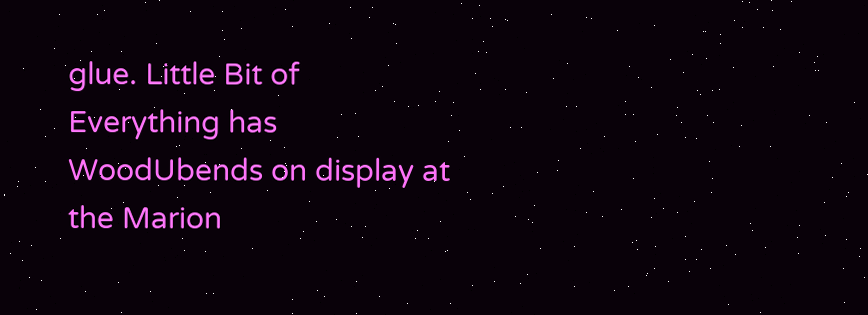glue. Little Bit of Everything has WoodUbends on display at the Marion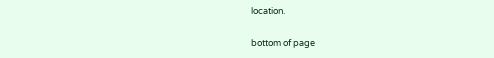location.

bottom of page